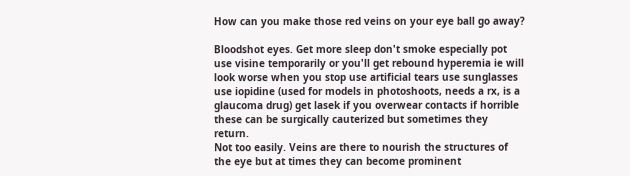How can you make those red veins on your eye ball go away?

Bloodshot eyes. Get more sleep don't smoke especially pot use visine temporarily or you'll get rebound hyperemia ie will look worse when you stop use artificial tears use sunglasses use iopidine (used for models in photoshoots, needs a rx, is a glaucoma drug) get lasek if you overwear contacts if horrible these can be surgically cauterized but sometimes they return.
Not too easily. Veins are there to nourish the structures of the eye but at times they can become prominent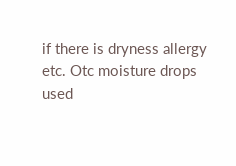if there is dryness allergy etc. Otc moisture drops used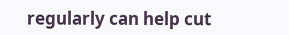regularly can help cut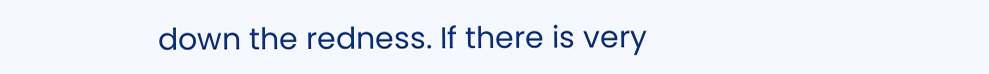down the redness. If there is very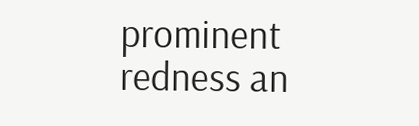prominent redness an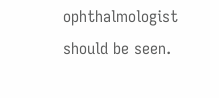ophthalmologist should be seen.